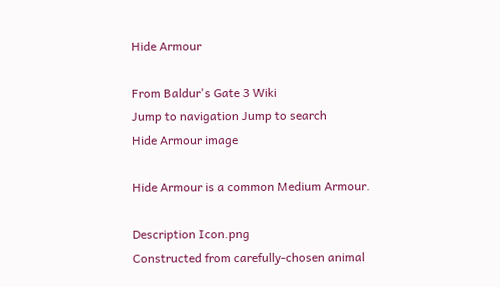Hide Armour

From Baldur's Gate 3 Wiki
Jump to navigation Jump to search
Hide Armour image

Hide Armour is a common Medium Armour.

Description Icon.png
Constructed from carefully-chosen animal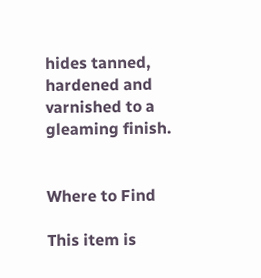hides tanned, hardened and varnished to a gleaming finish.


Where to Find

This item is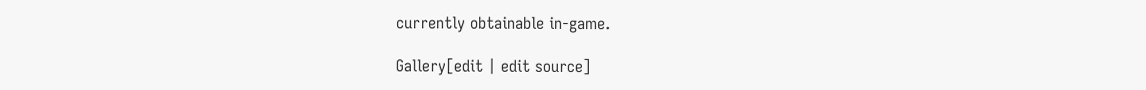currently obtainable in-game.

Gallery[edit | edit source]